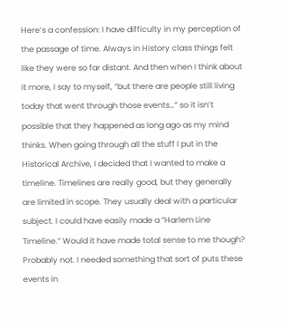Here’s a confession: I have difficulty in my perception of the passage of time. Always in History class things felt like they were so far distant. And then when I think about it more, I say to myself, “but there are people still living today that went through those events…” so it isn’t possible that they happened as long ago as my mind thinks. When going through all the stuff I put in the Historical Archive, I decided that I wanted to make a timeline. Timelines are really good, but they generally are limited in scope. They usually deal with a particular subject. I could have easily made a “Harlem Line Timeline.” Would it have made total sense to me though? Probably not. I needed something that sort of puts these events in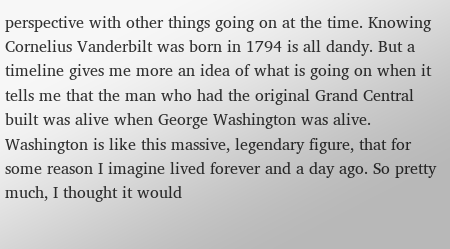perspective with other things going on at the time. Knowing Cornelius Vanderbilt was born in 1794 is all dandy. But a timeline gives me more an idea of what is going on when it tells me that the man who had the original Grand Central built was alive when George Washington was alive. Washington is like this massive, legendary figure, that for some reason I imagine lived forever and a day ago. So pretty much, I thought it would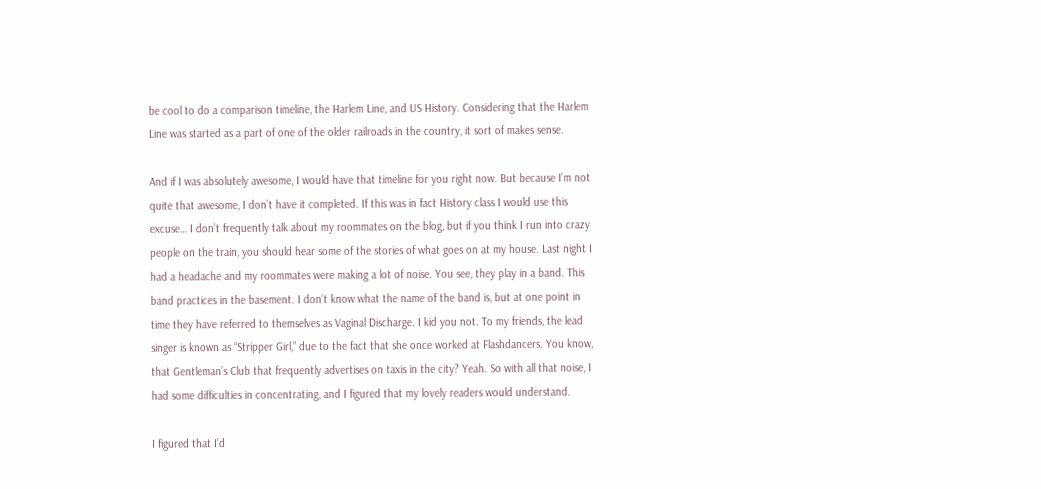be cool to do a comparison timeline, the Harlem Line, and US History. Considering that the Harlem Line was started as a part of one of the older railroads in the country, it sort of makes sense.

And if I was absolutely awesome, I would have that timeline for you right now. But because I’m not quite that awesome, I don’t have it completed. If this was in fact History class I would use this excuse… I don’t frequently talk about my roommates on the blog, but if you think I run into crazy people on the train, you should hear some of the stories of what goes on at my house. Last night I had a headache and my roommates were making a lot of noise. You see, they play in a band. This band practices in the basement. I don’t know what the name of the band is, but at one point in time they have referred to themselves as Vaginal Discharge. I kid you not. To my friends, the lead singer is known as “Stripper Girl,” due to the fact that she once worked at Flashdancers. You know, that Gentleman’s Club that frequently advertises on taxis in the city? Yeah. So with all that noise, I had some difficulties in concentrating, and I figured that my lovely readers would understand.

I figured that I’d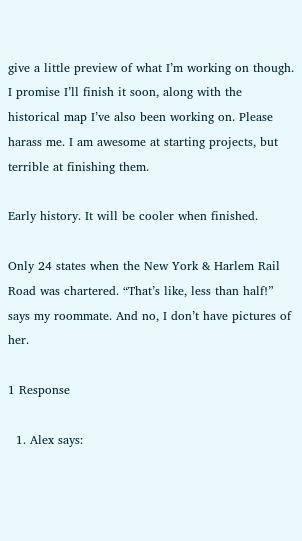give a little preview of what I’m working on though. I promise I’ll finish it soon, along with the historical map I’ve also been working on. Please harass me. I am awesome at starting projects, but terrible at finishing them.

Early history. It will be cooler when finished.

Only 24 states when the New York & Harlem Rail Road was chartered. “That’s like, less than half!” says my roommate. And no, I don’t have pictures of her.

1 Response

  1. Alex says: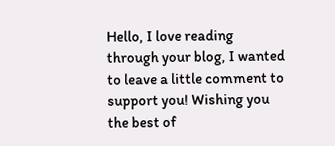Hello, I love reading through your blog, I wanted to leave a little comment to support you! Wishing you the best of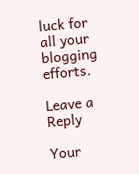luck for all your blogging efforts.

Leave a Reply

Your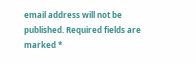email address will not be published. Required fields are marked *